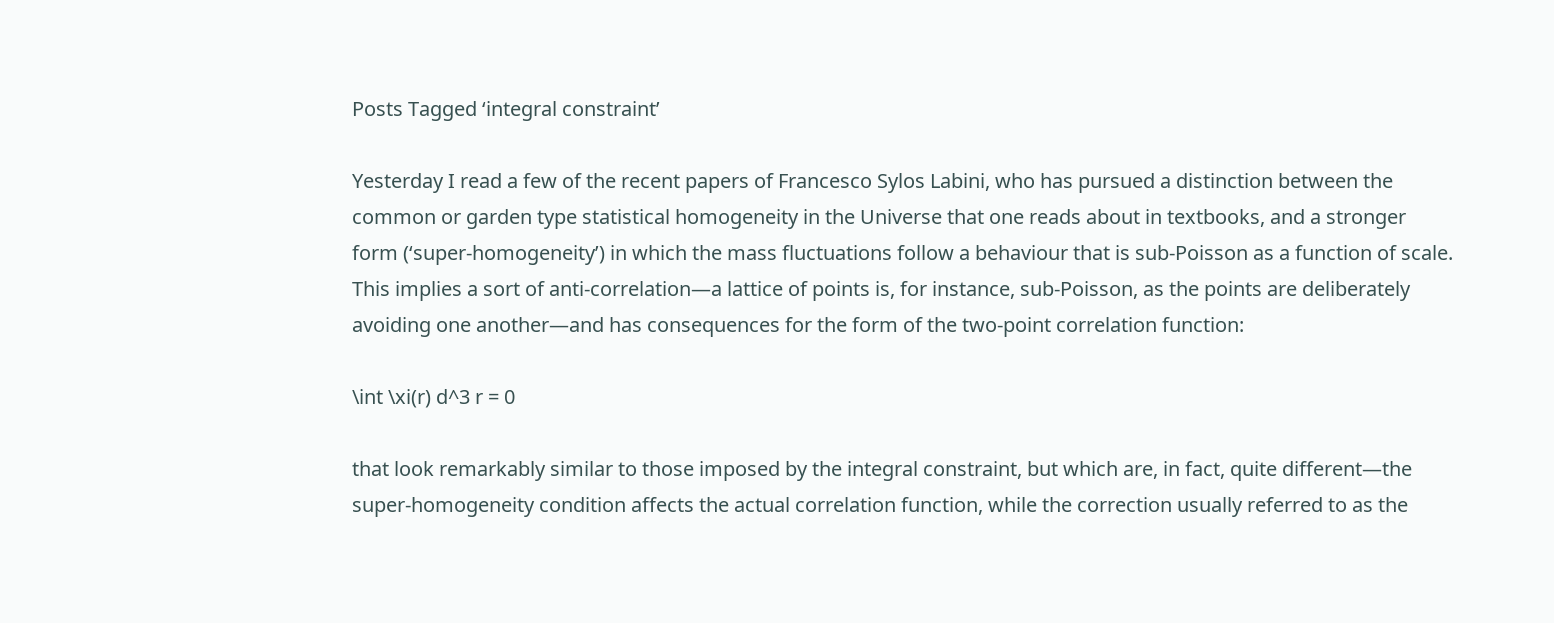Posts Tagged ‘integral constraint’

Yesterday I read a few of the recent papers of Francesco Sylos Labini, who has pursued a distinction between the common or garden type statistical homogeneity in the Universe that one reads about in textbooks, and a stronger form (‘super-homogeneity’) in which the mass fluctuations follow a behaviour that is sub-Poisson as a function of scale. This implies a sort of anti-correlation—a lattice of points is, for instance, sub-Poisson, as the points are deliberately avoiding one another—and has consequences for the form of the two-point correlation function:

\int \xi(r) d^3 r = 0

that look remarkably similar to those imposed by the integral constraint, but which are, in fact, quite different—the super-homogeneity condition affects the actual correlation function, while the correction usually referred to as the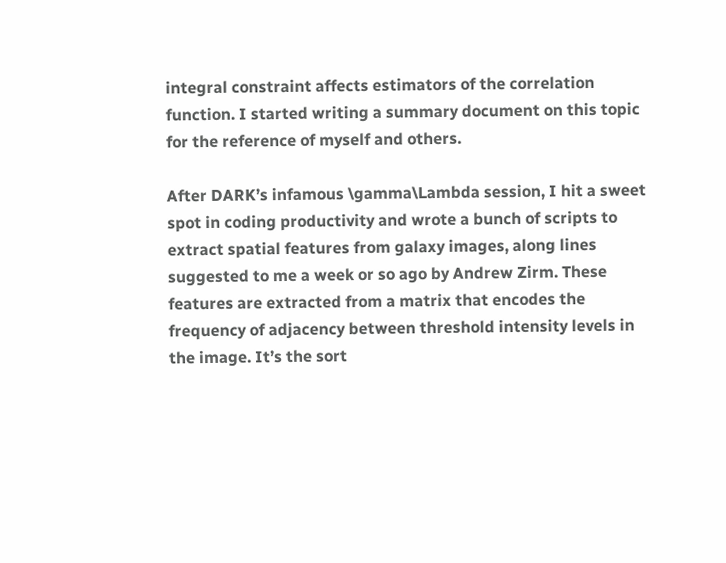integral constraint affects estimators of the correlation function. I started writing a summary document on this topic for the reference of myself and others.

After DARK’s infamous \gamma\Lambda session, I hit a sweet spot in coding productivity and wrote a bunch of scripts to extract spatial features from galaxy images, along lines suggested to me a week or so ago by Andrew Zirm. These features are extracted from a matrix that encodes the frequency of adjacency between threshold intensity levels in the image. It’s the sort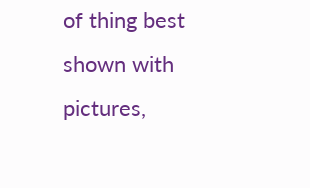of thing best shown with pictures,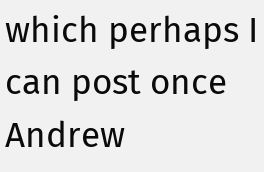which perhaps I can post once Andrew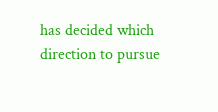has decided which direction to pursue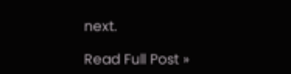next.

Read Full Post »